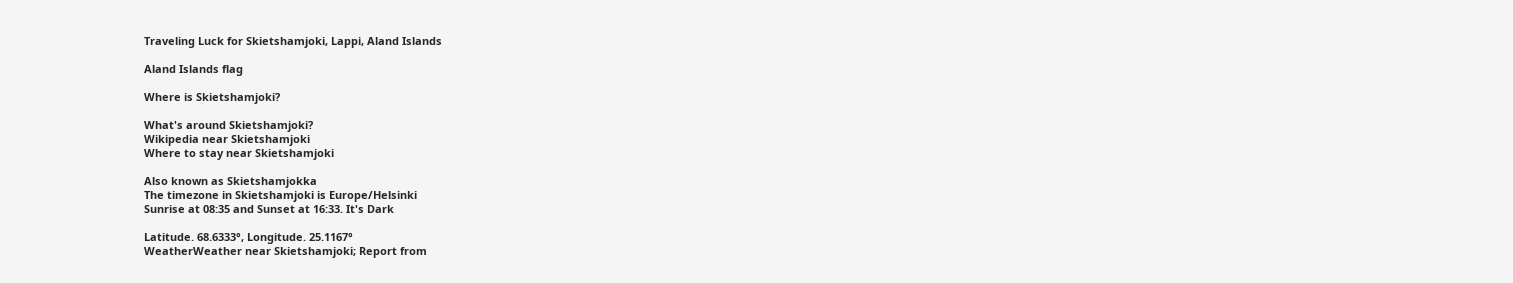Traveling Luck for Skietshamjoki, Lappi, Aland Islands

Aland Islands flag

Where is Skietshamjoki?

What's around Skietshamjoki?
Wikipedia near Skietshamjoki
Where to stay near Skietshamjoki

Also known as Skietshamjokka
The timezone in Skietshamjoki is Europe/Helsinki
Sunrise at 08:35 and Sunset at 16:33. It's Dark

Latitude. 68.6333°, Longitude. 25.1167°
WeatherWeather near Skietshamjoki; Report from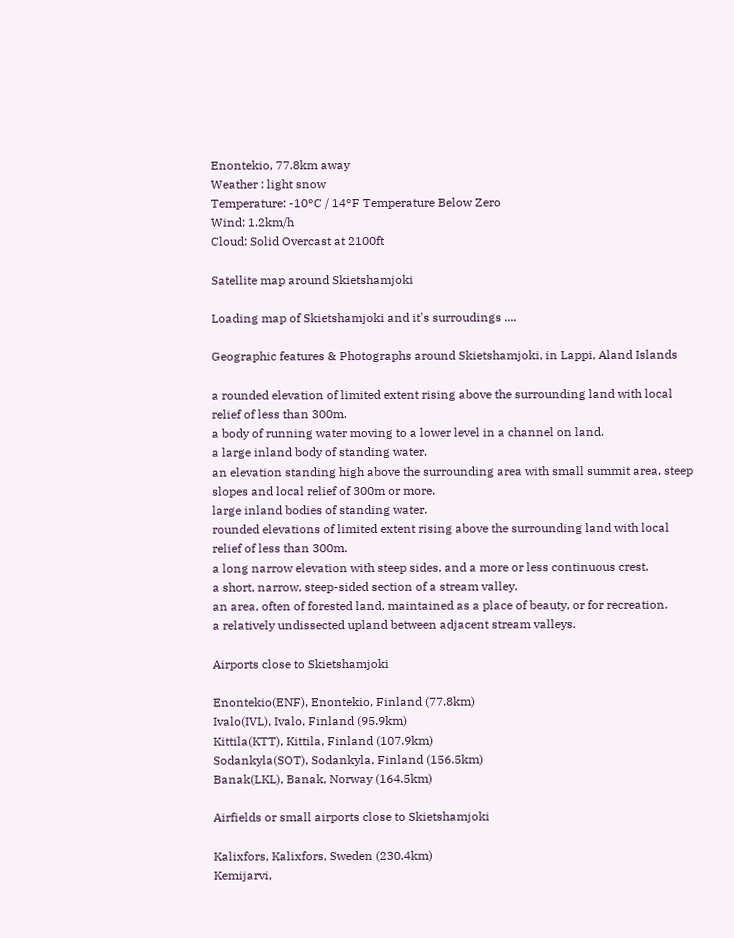Enontekio, 77.8km away
Weather : light snow
Temperature: -10°C / 14°F Temperature Below Zero
Wind: 1.2km/h
Cloud: Solid Overcast at 2100ft

Satellite map around Skietshamjoki

Loading map of Skietshamjoki and it's surroudings ....

Geographic features & Photographs around Skietshamjoki, in Lappi, Aland Islands

a rounded elevation of limited extent rising above the surrounding land with local relief of less than 300m.
a body of running water moving to a lower level in a channel on land.
a large inland body of standing water.
an elevation standing high above the surrounding area with small summit area, steep slopes and local relief of 300m or more.
large inland bodies of standing water.
rounded elevations of limited extent rising above the surrounding land with local relief of less than 300m.
a long narrow elevation with steep sides, and a more or less continuous crest.
a short, narrow, steep-sided section of a stream valley.
an area, often of forested land, maintained as a place of beauty, or for recreation.
a relatively undissected upland between adjacent stream valleys.

Airports close to Skietshamjoki

Enontekio(ENF), Enontekio, Finland (77.8km)
Ivalo(IVL), Ivalo, Finland (95.9km)
Kittila(KTT), Kittila, Finland (107.9km)
Sodankyla(SOT), Sodankyla, Finland (156.5km)
Banak(LKL), Banak, Norway (164.5km)

Airfields or small airports close to Skietshamjoki

Kalixfors, Kalixfors, Sweden (230.4km)
Kemijarvi,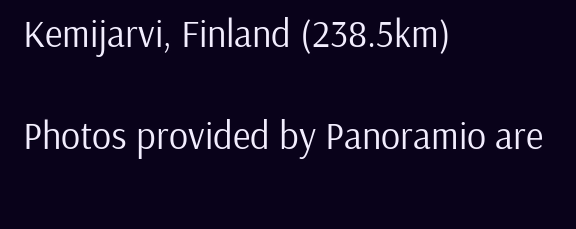Kemijarvi, Finland (238.5km)

Photos provided by Panoramio are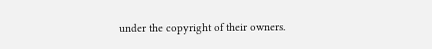under the copyright of their owners.